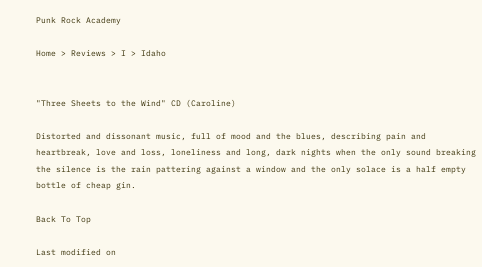Punk Rock Academy

Home > Reviews > I > Idaho


"Three Sheets to the Wind" CD (Caroline)

Distorted and dissonant music, full of mood and the blues, describing pain and heartbreak, love and loss, loneliness and long, dark nights when the only sound breaking the silence is the rain pattering against a window and the only solace is a half empty bottle of cheap gin.

Back To Top

Last modified on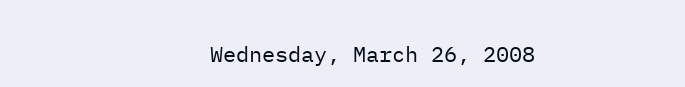Wednesday, March 26, 2008